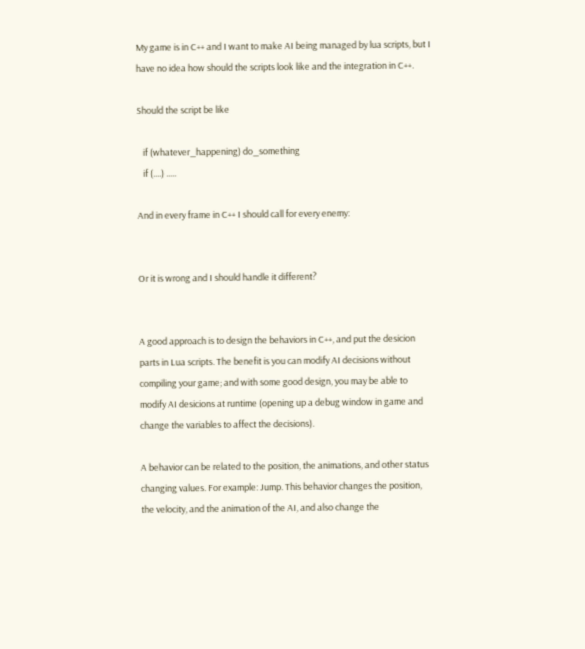My game is in C++ and I want to make AI being managed by lua scripts, but I have no idea how should the scripts look like and the integration in C++.

Should the script be like

   if (whatever_happening) do_something
   if (....) .....

And in every frame in C++ I should call for every enemy:


Or it is wrong and I should handle it different?


A good approach is to design the behaviors in C++, and put the desicion parts in Lua scripts. The benefit is you can modify AI decisions without compiling your game; and with some good design, you may be able to modify AI desicions at runtime (opening up a debug window in game and change the variables to affect the decisions).

A behavior can be related to the position, the animations, and other status changing values. For example: Jump. This behavior changes the position, the velocity, and the animation of the AI, and also change the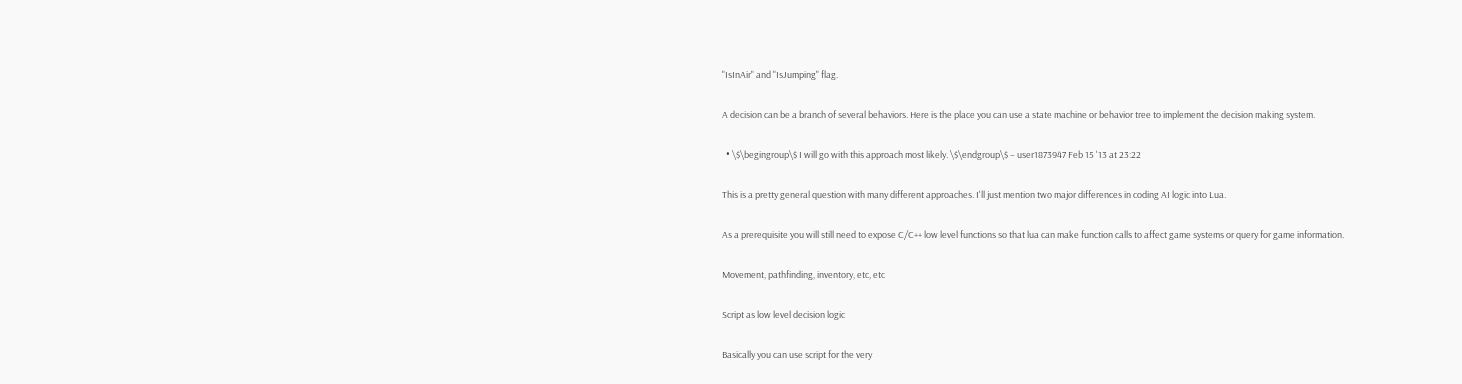"IsInAir" and "IsJumping" flag.

A decision can be a branch of several behaviors. Here is the place you can use a state machine or behavior tree to implement the decision making system.

  • \$\begingroup\$ I will go with this approach most likely. \$\endgroup\$ – user1873947 Feb 15 '13 at 23:22

This is a pretty general question with many different approaches. I'll just mention two major differences in coding AI logic into Lua.

As a prerequisite you will still need to expose C/C++ low level functions so that lua can make function calls to affect game systems or query for game information.

Movement, pathfinding, inventory, etc, etc

Script as low level decision logic

Basically you can use script for the very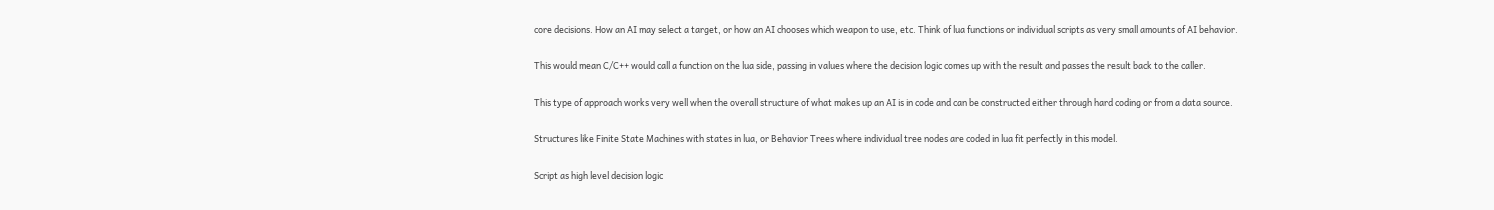core decisions. How an AI may select a target, or how an AI chooses which weapon to use, etc. Think of lua functions or individual scripts as very small amounts of AI behavior.

This would mean C/C++ would call a function on the lua side, passing in values where the decision logic comes up with the result and passes the result back to the caller.

This type of approach works very well when the overall structure of what makes up an AI is in code and can be constructed either through hard coding or from a data source.

Structures like Finite State Machines with states in lua, or Behavior Trees where individual tree nodes are coded in lua fit perfectly in this model.

Script as high level decision logic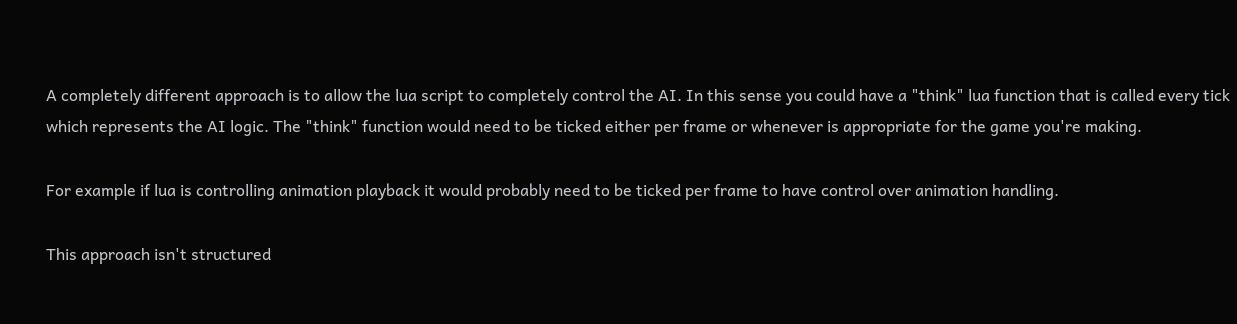A completely different approach is to allow the lua script to completely control the AI. In this sense you could have a "think" lua function that is called every tick which represents the AI logic. The "think" function would need to be ticked either per frame or whenever is appropriate for the game you're making.

For example if lua is controlling animation playback it would probably need to be ticked per frame to have control over animation handling.

This approach isn't structured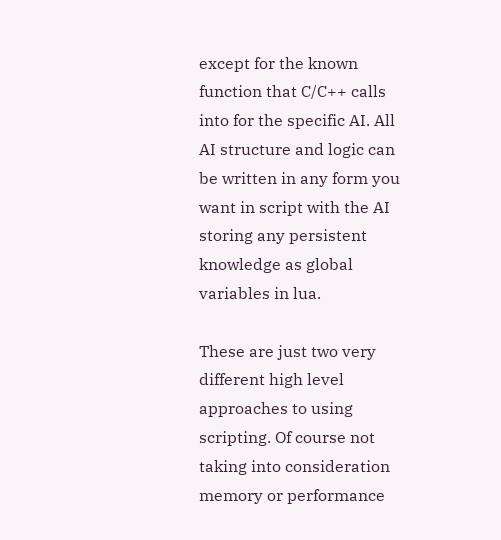except for the known function that C/C++ calls into for the specific AI. All AI structure and logic can be written in any form you want in script with the AI storing any persistent knowledge as global variables in lua.

These are just two very different high level approaches to using scripting. Of course not taking into consideration memory or performance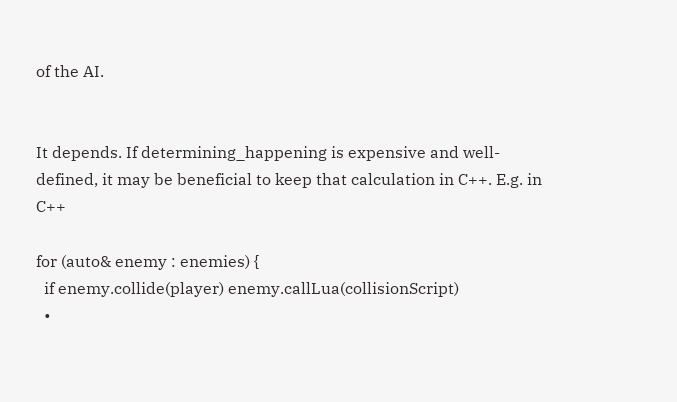of the AI.


It depends. If determining_happening is expensive and well-defined, it may be beneficial to keep that calculation in C++. E.g. in C++

for (auto& enemy : enemies) {
  if enemy.collide(player) enemy.callLua(collisionScript)
  •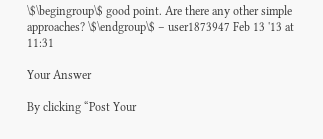\$\begingroup\$ good point. Are there any other simple approaches? \$\endgroup\$ – user1873947 Feb 13 '13 at 11:31

Your Answer

By clicking “Post Your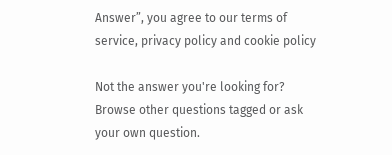Answer”, you agree to our terms of service, privacy policy and cookie policy

Not the answer you're looking for? Browse other questions tagged or ask your own question.